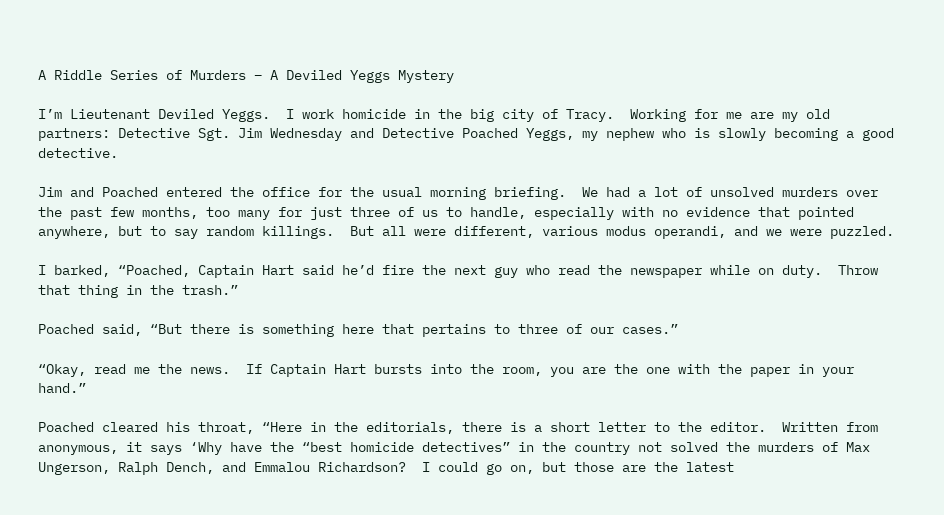A Riddle Series of Murders – A Deviled Yeggs Mystery

I’m Lieutenant Deviled Yeggs.  I work homicide in the big city of Tracy.  Working for me are my old partners: Detective Sgt. Jim Wednesday and Detective Poached Yeggs, my nephew who is slowly becoming a good detective.

Jim and Poached entered the office for the usual morning briefing.  We had a lot of unsolved murders over the past few months, too many for just three of us to handle, especially with no evidence that pointed anywhere, but to say random killings.  But all were different, various modus operandi, and we were puzzled.

I barked, “Poached, Captain Hart said he’d fire the next guy who read the newspaper while on duty.  Throw that thing in the trash.”

Poached said, “But there is something here that pertains to three of our cases.”

“Okay, read me the news.  If Captain Hart bursts into the room, you are the one with the paper in your hand.”

Poached cleared his throat, “Here in the editorials, there is a short letter to the editor.  Written from anonymous, it says ‘Why have the “best homicide detectives” in the country not solved the murders of Max Ungerson, Ralph Dench, and Emmalou Richardson?  I could go on, but those are the latest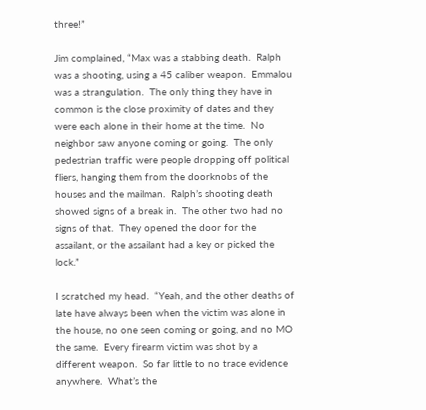three!”

Jim complained, “Max was a stabbing death.  Ralph was a shooting, using a 45 caliber weapon.  Emmalou was a strangulation.  The only thing they have in common is the close proximity of dates and they were each alone in their home at the time.  No neighbor saw anyone coming or going.  The only pedestrian traffic were people dropping off political fliers, hanging them from the doorknobs of the houses and the mailman.  Ralph’s shooting death showed signs of a break in.  The other two had no signs of that.  They opened the door for the assailant, or the assailant had a key or picked the lock.”

I scratched my head.  “Yeah, and the other deaths of late have always been when the victim was alone in the house, no one seen coming or going, and no MO the same.  Every firearm victim was shot by a different weapon.  So far little to no trace evidence anywhere.  What’s the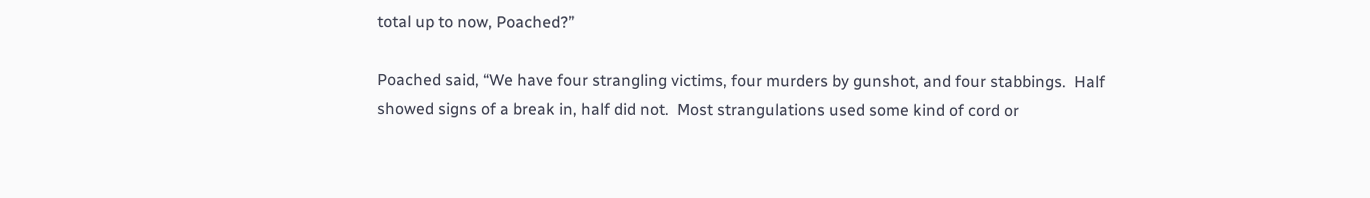total up to now, Poached?”

Poached said, “We have four strangling victims, four murders by gunshot, and four stabbings.  Half showed signs of a break in, half did not.  Most strangulations used some kind of cord or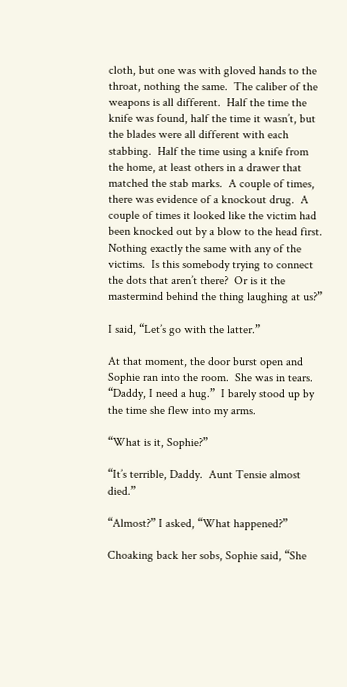cloth, but one was with gloved hands to the throat, nothing the same.  The caliber of the weapons is all different.  Half the time the knife was found, half the time it wasn’t, but the blades were all different with each stabbing.  Half the time using a knife from the home, at least others in a drawer that matched the stab marks.  A couple of times, there was evidence of a knockout drug.  A couple of times it looked like the victim had been knocked out by a blow to the head first.  Nothing exactly the same with any of the victims.  Is this somebody trying to connect the dots that aren’t there?  Or is it the mastermind behind the thing laughing at us?”

I said, “Let’s go with the latter.”

At that moment, the door burst open and Sophie ran into the room.  She was in tears.  “Daddy, I need a hug.”  I barely stood up by the time she flew into my arms.

“What is it, Sophie?”

“It’s terrible, Daddy.  Aunt Tensie almost died.”

“Almost?” I asked, “What happened?”

Choaking back her sobs, Sophie said, “She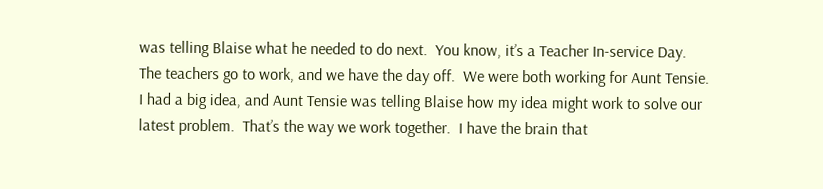was telling Blaise what he needed to do next.  You know, it’s a Teacher In-service Day.  The teachers go to work, and we have the day off.  We were both working for Aunt Tensie.  I had a big idea, and Aunt Tensie was telling Blaise how my idea might work to solve our latest problem.  That’s the way we work together.  I have the brain that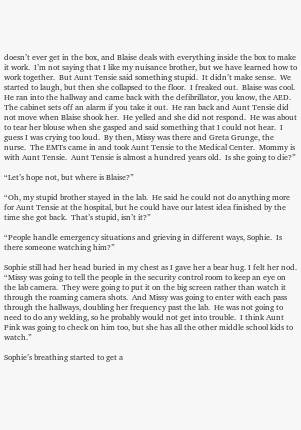doesn’t ever get in the box, and Blaise deals with everything inside the box to make it work.  I’m not saying that I like my nuisance brother, but we have learned how to work together.  But Aunt Tensie said something stupid.  It didn’t make sense.  We started to laugh, but then she collapsed to the floor.  I freaked out.  Blaise was cool.  He ran into the hallway and came back with the defibrillator, you know, the AED.  The cabinet sets off an alarm if you take it out.  He ran back and Aunt Tensie did not move when Blaise shook her.  He yelled and she did not respond.  He was about to tear her blouse when she gasped and said something that I could not hear.  I guess I was crying too loud.  By then, Missy was there and Greta Grunge, the nurse.  The EMTs came in and took Aunt Tensie to the Medical Center.  Mommy is with Aunt Tensie.  Aunt Tensie is almost a hundred years old.  Is she going to die?”

“Let’s hope not, but where is Blaise?”

“Oh, my stupid brother stayed in the lab.  He said he could not do anything more for Aunt Tensie at the hospital, but he could have our latest idea finished by the time she got back.  That’s stupid, isn’t it?”

“People handle emergency situations and grieving in different ways, Sophie.  Is there someone watching him?”

Sophie still had her head buried in my chest as I gave her a bear hug. I felt her nod. “Missy was going to tell the people in the security control room to keep an eye on the lab camera.  They were going to put it on the big screen rather than watch it through the roaming camera shots.  And Missy was going to enter with each pass through the hallways, doubling her frequency past the lab.  He was not going to need to do any welding, so he probably would not get into trouble.  I think Aunt Pink was going to check on him too, but she has all the other middle school kids to watch.”

Sophie’s breathing started to get a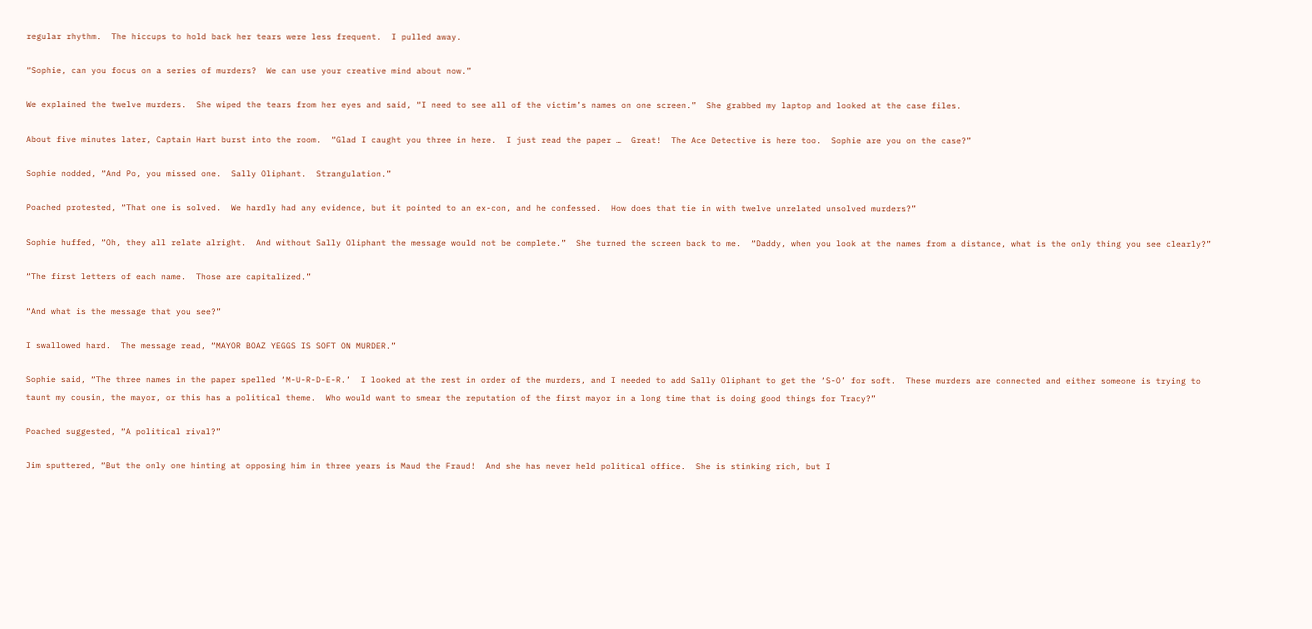regular rhythm.  The hiccups to hold back her tears were less frequent.  I pulled away.

“Sophie, can you focus on a series of murders?  We can use your creative mind about now.”

We explained the twelve murders.  She wiped the tears from her eyes and said, “I need to see all of the victim’s names on one screen.”  She grabbed my laptop and looked at the case files.

About five minutes later, Captain Hart burst into the room.  “Glad I caught you three in here.  I just read the paper …  Great!  The Ace Detective is here too.  Sophie are you on the case?”

Sophie nodded, “And Po, you missed one.  Sally Oliphant.  Strangulation.”

Poached protested, “That one is solved.  We hardly had any evidence, but it pointed to an ex-con, and he confessed.  How does that tie in with twelve unrelated unsolved murders?”

Sophie huffed, “Oh, they all relate alright.  And without Sally Oliphant the message would not be complete.”  She turned the screen back to me.  “Daddy, when you look at the names from a distance, what is the only thing you see clearly?”

“The first letters of each name.  Those are capitalized.”

“And what is the message that you see?”

I swallowed hard.  The message read, “MAYOR BOAZ YEGGS IS SOFT ON MURDER.”

Sophie said, “The three names in the paper spelled ‘M-U-R-D-E-R.’  I looked at the rest in order of the murders, and I needed to add Sally Oliphant to get the ‘S-O’ for soft.  These murders are connected and either someone is trying to taunt my cousin, the mayor, or this has a political theme.  Who would want to smear the reputation of the first mayor in a long time that is doing good things for Tracy?”

Poached suggested, “A political rival?”

Jim sputtered, “But the only one hinting at opposing him in three years is Maud the Fraud!  And she has never held political office.  She is stinking rich, but I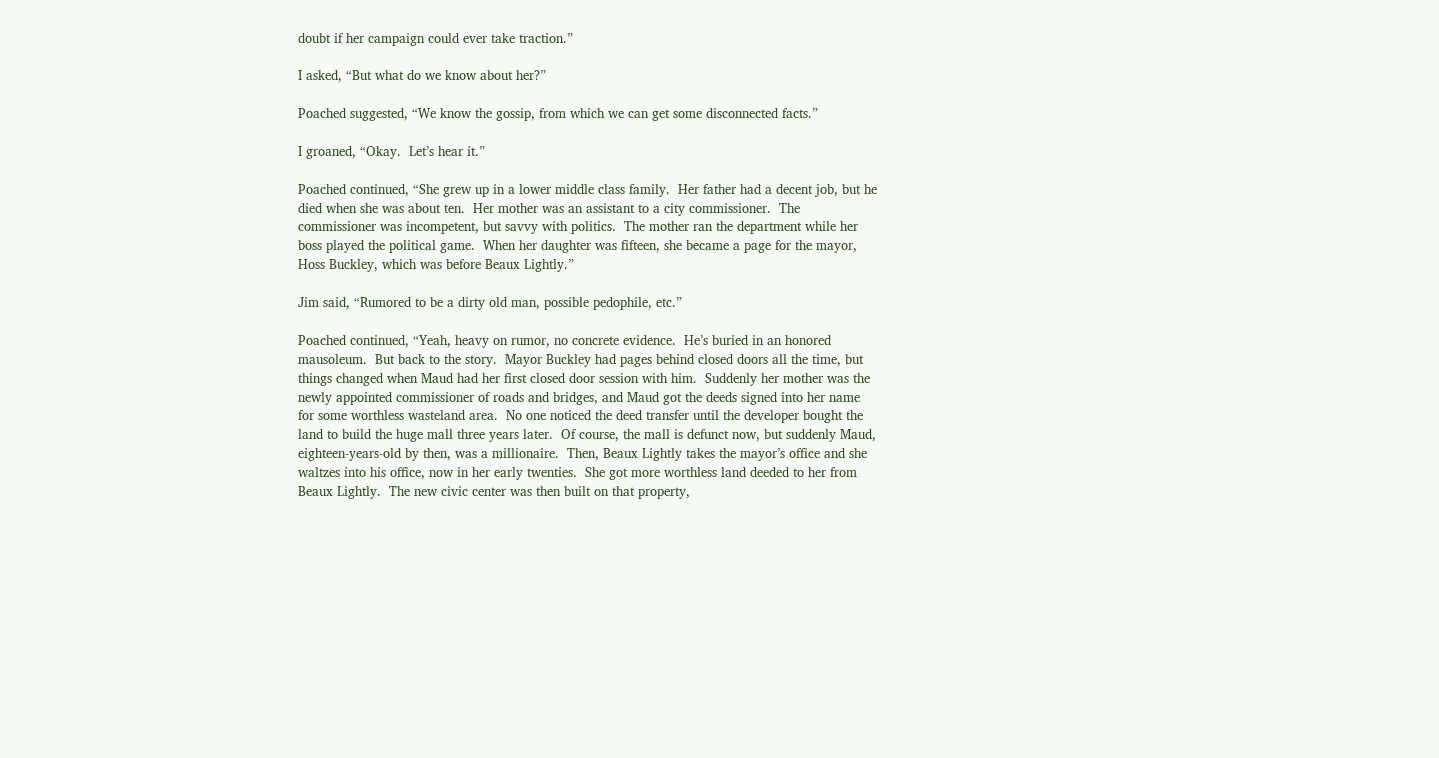doubt if her campaign could ever take traction.”

I asked, “But what do we know about her?”

Poached suggested, “We know the gossip, from which we can get some disconnected facts.”

I groaned, “Okay.  Let’s hear it.”

Poached continued, “She grew up in a lower middle class family.  Her father had a decent job, but he died when she was about ten.  Her mother was an assistant to a city commissioner.  The commissioner was incompetent, but savvy with politics.  The mother ran the department while her boss played the political game.  When her daughter was fifteen, she became a page for the mayor, Hoss Buckley, which was before Beaux Lightly.”

Jim said, “Rumored to be a dirty old man, possible pedophile, etc.”

Poached continued, “Yeah, heavy on rumor, no concrete evidence.  He’s buried in an honored mausoleum.  But back to the story.  Mayor Buckley had pages behind closed doors all the time, but things changed when Maud had her first closed door session with him.  Suddenly her mother was the newly appointed commissioner of roads and bridges, and Maud got the deeds signed into her name for some worthless wasteland area.  No one noticed the deed transfer until the developer bought the land to build the huge mall three years later.  Of course, the mall is defunct now, but suddenly Maud, eighteen-years-old by then, was a millionaire.  Then, Beaux Lightly takes the mayor’s office and she waltzes into his office, now in her early twenties.  She got more worthless land deeded to her from Beaux Lightly.  The new civic center was then built on that property,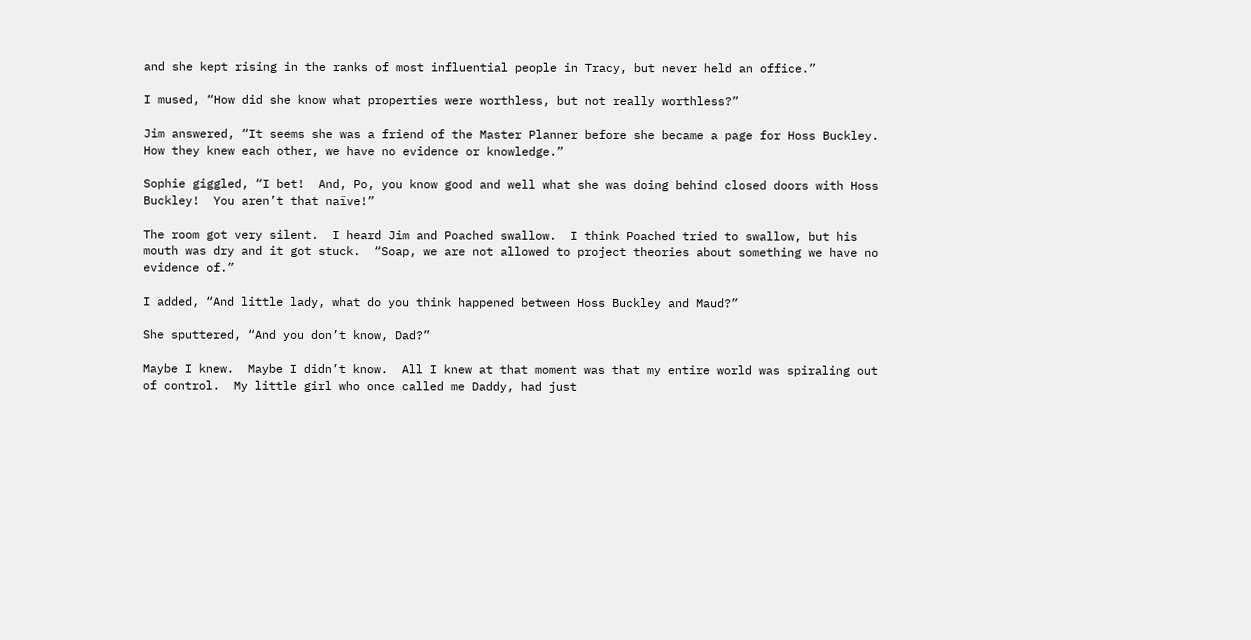and she kept rising in the ranks of most influential people in Tracy, but never held an office.”

I mused, “How did she know what properties were worthless, but not really worthless?”

Jim answered, “It seems she was a friend of the Master Planner before she became a page for Hoss Buckley.  How they knew each other, we have no evidence or knowledge.”

Sophie giggled, “I bet!  And, Po, you know good and well what she was doing behind closed doors with Hoss Buckley!  You aren’t that naïve!”

The room got very silent.  I heard Jim and Poached swallow.  I think Poached tried to swallow, but his mouth was dry and it got stuck.  “Soap, we are not allowed to project theories about something we have no evidence of.”

I added, “And little lady, what do you think happened between Hoss Buckley and Maud?”

She sputtered, “And you don’t know, Dad?”

Maybe I knew.  Maybe I didn’t know.  All I knew at that moment was that my entire world was spiraling out of control.  My little girl who once called me Daddy, had just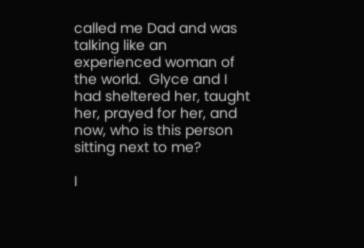called me Dad and was talking like an experienced woman of the world.  Glyce and I had sheltered her, taught her, prayed for her, and now, who is this person sitting next to me?

I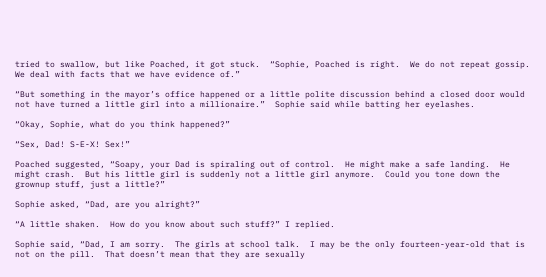tried to swallow, but like Poached, it got stuck.  “Sophie, Poached is right.  We do not repeat gossip.  We deal with facts that we have evidence of.”

“But something in the mayor’s office happened or a little polite discussion behind a closed door would not have turned a little girl into a millionaire.”  Sophie said while batting her eyelashes.

“Okay, Sophie, what do you think happened?”

“Sex, Dad! S-E-X! Sex!”

Poached suggested, “Soapy, your Dad is spiraling out of control.  He might make a safe landing.  He might crash.  But his little girl is suddenly not a little girl anymore.  Could you tone down the grownup stuff, just a little?”

Sophie asked, “Dad, are you alright?”

“A little shaken.  How do you know about such stuff?” I replied.

Sophie said, “Dad, I am sorry.  The girls at school talk.  I may be the only fourteen-year-old that is not on the pill.  That doesn’t mean that they are sexually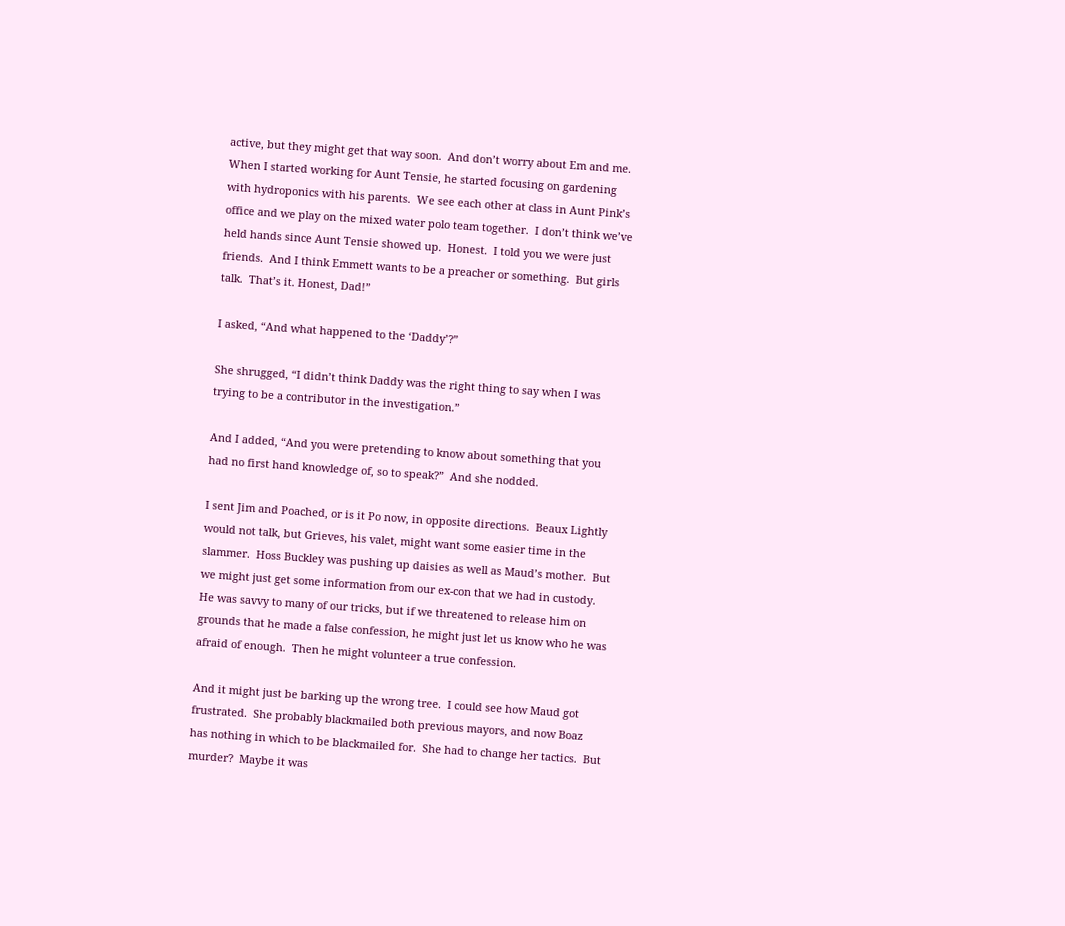active, but they might get that way soon.  And don’t worry about Em and me.  When I started working for Aunt Tensie, he started focusing on gardening with hydroponics with his parents.  We see each other at class in Aunt Pink’s office and we play on the mixed water polo team together.  I don’t think we’ve held hands since Aunt Tensie showed up.  Honest.  I told you we were just friends.  And I think Emmett wants to be a preacher or something.  But girls talk.  That’s it. Honest, Dad!”

I asked, “And what happened to the ‘Daddy’?”

She shrugged, “I didn’t think Daddy was the right thing to say when I was trying to be a contributor in the investigation.”

And I added, “And you were pretending to know about something that you had no first hand knowledge of, so to speak?”  And she nodded.

I sent Jim and Poached, or is it Po now, in opposite directions.  Beaux Lightly would not talk, but Grieves, his valet, might want some easier time in the slammer.  Hoss Buckley was pushing up daisies as well as Maud’s mother.  But we might just get some information from our ex-con that we had in custody.  He was savvy to many of our tricks, but if we threatened to release him on grounds that he made a false confession, he might just let us know who he was afraid of enough.  Then he might volunteer a true confession.

And it might just be barking up the wrong tree.  I could see how Maud got frustrated.  She probably blackmailed both previous mayors, and now Boaz has nothing in which to be blackmailed for.  She had to change her tactics.  But murder?  Maybe it was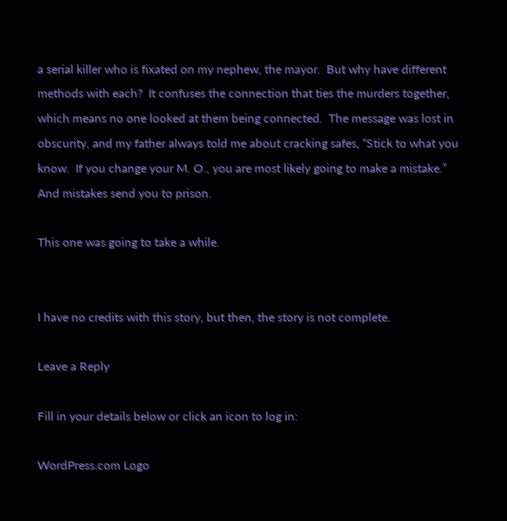a serial killer who is fixated on my nephew, the mayor.  But why have different methods with each?  It confuses the connection that ties the murders together, which means no one looked at them being connected.  The message was lost in obscurity, and my father always told me about cracking safes, “Stick to what you know.  If you change your M. O., you are most likely going to make a mistake.”  And mistakes send you to prison.

This one was going to take a while.


I have no credits with this story, but then, the story is not complete.

Leave a Reply

Fill in your details below or click an icon to log in:

WordPress.com Logo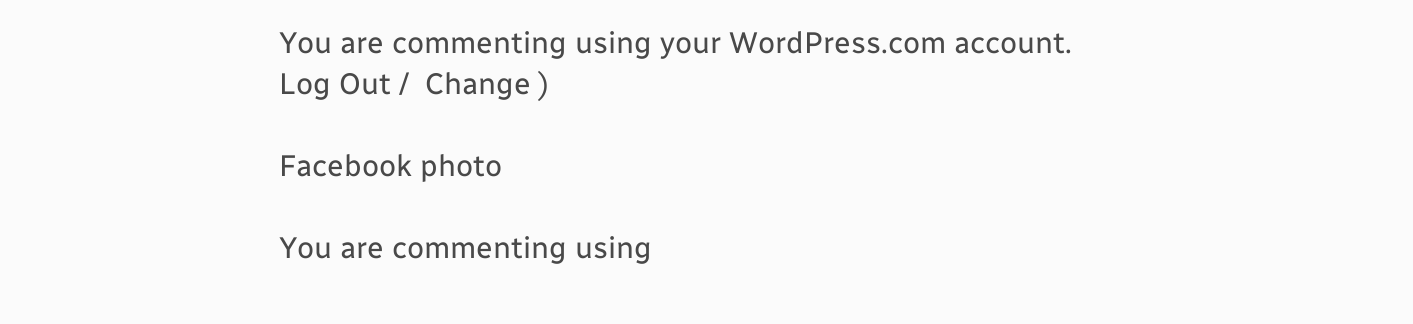You are commenting using your WordPress.com account. Log Out /  Change )

Facebook photo

You are commenting using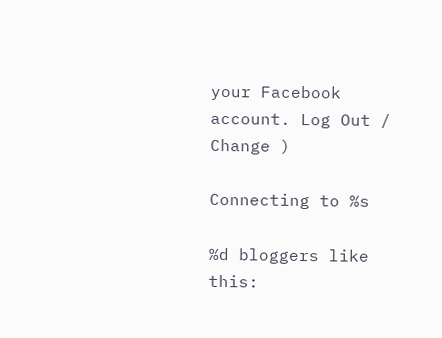your Facebook account. Log Out /  Change )

Connecting to %s

%d bloggers like this: